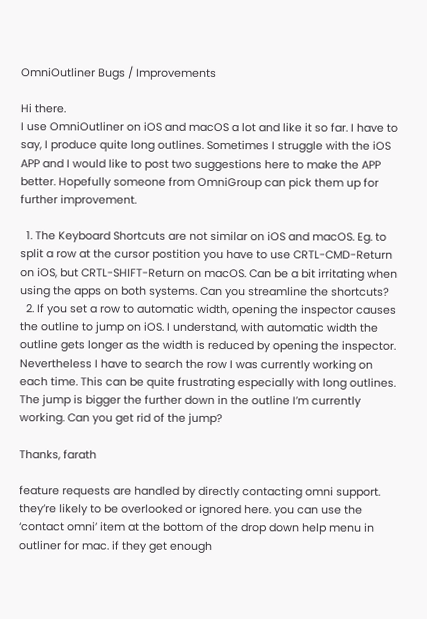OmniOutliner Bugs / Improvements

Hi there.
I use OmniOutliner on iOS and macOS a lot and like it so far. I have to say, I produce quite long outlines. Sometimes I struggle with the iOS APP and I would like to post two suggestions here to make the APP better. Hopefully someone from OmniGroup can pick them up for further improvement.

  1. The Keyboard Shortcuts are not similar on iOS and macOS. Eg. to split a row at the cursor postition you have to use CRTL-CMD-Return on iOS, but CRTL-SHIFT-Return on macOS. Can be a bit irritating when using the apps on both systems. Can you streamline the shortcuts?
  2. If you set a row to automatic width, opening the inspector causes the outline to jump on iOS. I understand, with automatic width the outline gets longer as the width is reduced by opening the inspector. Nevertheless I have to search the row I was currently working on each time. This can be quite frustrating especially with long outlines. The jump is bigger the further down in the outline I’m currently working. Can you get rid of the jump?

Thanks, farath

feature requests are handled by directly contacting omni support. they’re likely to be overlooked or ignored here. you can use the ‘contact omni’ item at the bottom of the drop down help menu in outliner for mac. if they get enough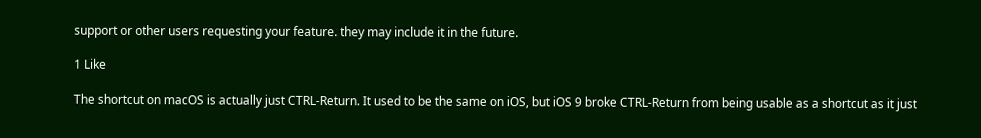support or other users requesting your feature. they may include it in the future.

1 Like

The shortcut on macOS is actually just CTRL-Return. It used to be the same on iOS, but iOS 9 broke CTRL-Return from being usable as a shortcut as it just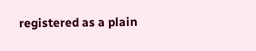registered as a plain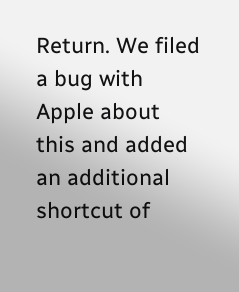Return. We filed a bug with Apple about this and added an additional shortcut of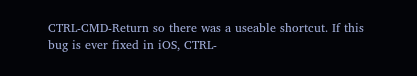CTRL-CMD-Return so there was a useable shortcut. If this bug is ever fixed in iOS, CTRL-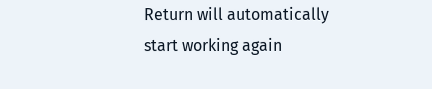Return will automatically start working again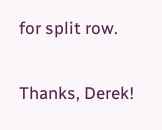for split row.

Thanks, Derek!